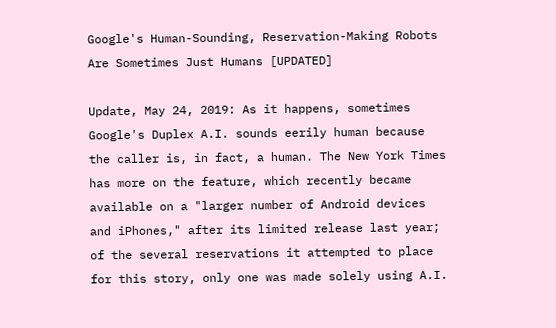Google's Human-Sounding, Reservation-Making Robots Are Sometimes Just Humans [UPDATED]

Update, May 24, 2019: As it happens, sometimes Google's Duplex A.I. sounds eerily human because the caller is, in fact, a human. The New York Times has more on the feature, which recently became available on a "larger number of Android devices and iPhones," after its limited release last year; of the several reservations it attempted to place for this story, only one was made solely using A.I.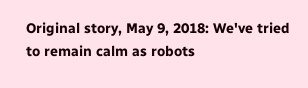Original story, May 9, 2018: We've tried to remain calm as robots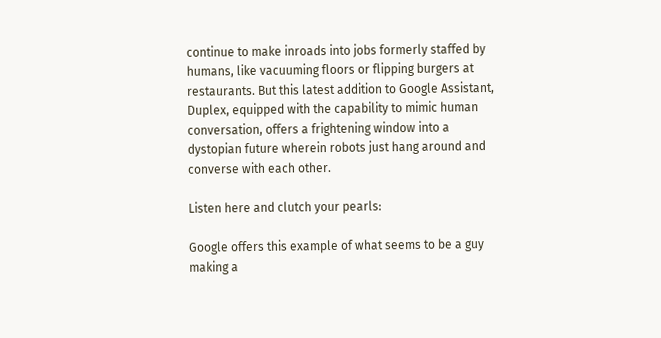continue to make inroads into jobs formerly staffed by humans, like vacuuming floors or flipping burgers at restaurants. But this latest addition to Google Assistant, Duplex, equipped with the capability to mimic human conversation, offers a frightening window into a dystopian future wherein robots just hang around and converse with each other.

Listen here and clutch your pearls:

Google offers this example of what seems to be a guy making a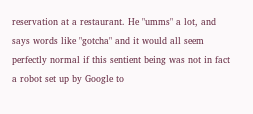reservation at a restaurant. He "umms" a lot, and says words like "gotcha" and it would all seem perfectly normal if this sentient being was not in fact a robot set up by Google to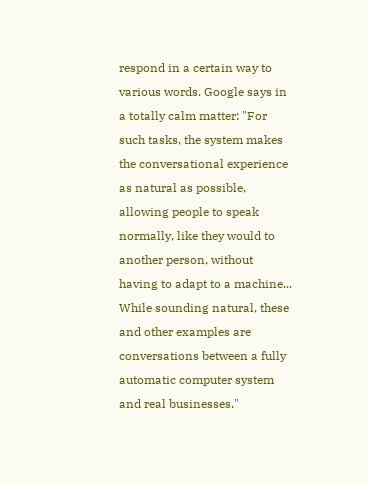respond in a certain way to various words. Google says in a totally calm matter: "For such tasks, the system makes the conversational experience as natural as possible, allowing people to speak normally, like they would to another person, without having to adapt to a machine... While sounding natural, these and other examples are conversations between a fully automatic computer system and real businesses."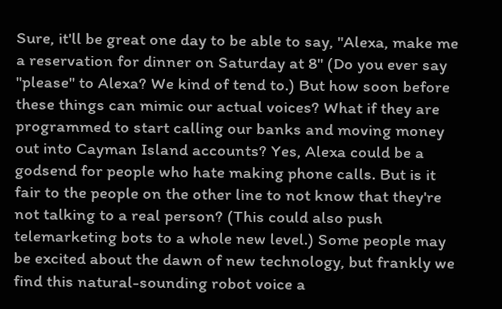Sure, it'll be great one day to be able to say, "Alexa, make me a reservation for dinner on Saturday at 8" (Do you ever say "please" to Alexa? We kind of tend to.) But how soon before these things can mimic our actual voices? What if they are programmed to start calling our banks and moving money out into Cayman Island accounts? Yes, Alexa could be a godsend for people who hate making phone calls. But is it fair to the people on the other line to not know that they're not talking to a real person? (This could also push telemarketing bots to a whole new level.) Some people may be excited about the dawn of new technology, but frankly we find this natural-sounding robot voice a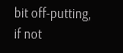bit off-putting, if not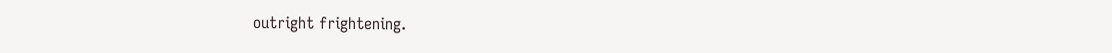outright frightening.